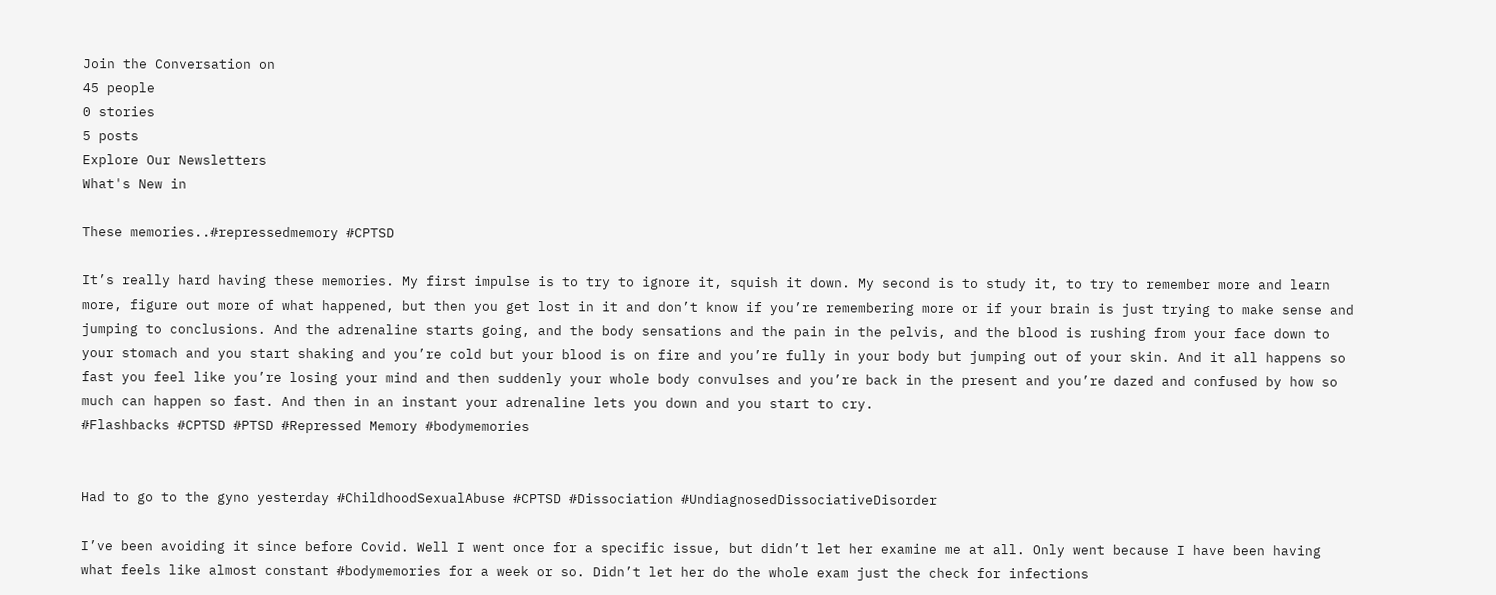Join the Conversation on
45 people
0 stories
5 posts
Explore Our Newsletters
What's New in

These memories..#repressedmemory #CPTSD

It’s really hard having these memories. My first impulse is to try to ignore it, squish it down. My second is to study it, to try to remember more and learn more, figure out more of what happened, but then you get lost in it and don’t know if you’re remembering more or if your brain is just trying to make sense and jumping to conclusions. And the adrenaline starts going, and the body sensations and the pain in the pelvis, and the blood is rushing from your face down to your stomach and you start shaking and you’re cold but your blood is on fire and you’re fully in your body but jumping out of your skin. And it all happens so fast you feel like you’re losing your mind and then suddenly your whole body convulses and you’re back in the present and you’re dazed and confused by how so much can happen so fast. And then in an instant your adrenaline lets you down and you start to cry.
#Flashbacks #CPTSD #PTSD #Repressed Memory #bodymemories


Had to go to the gyno yesterday #ChildhoodSexualAbuse #CPTSD #Dissociation #UndiagnosedDissociativeDisorder

I’ve been avoiding it since before Covid. Well I went once for a specific issue, but didn’t let her examine me at all. Only went because I have been having what feels like almost constant #bodymemories for a week or so. Didn’t let her do the whole exam just the check for infections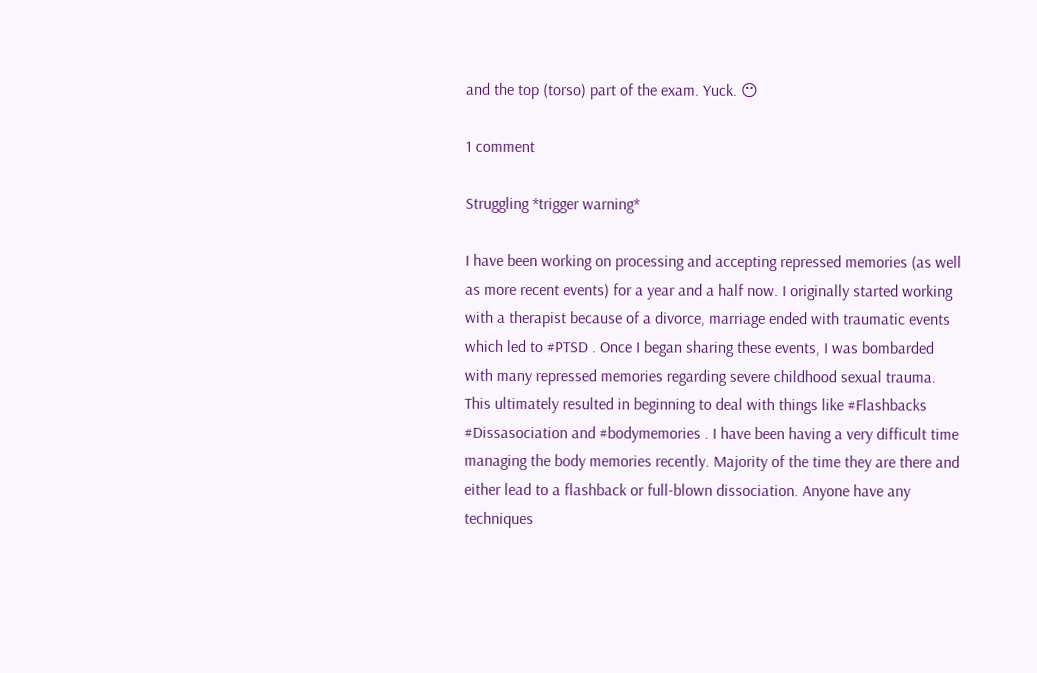and the top (torso) part of the exam. Yuck. 😶

1 comment

Struggling *trigger warning*

I have been working on processing and accepting repressed memories (as well as more recent events) for a year and a half now. I originally started working with a therapist because of a divorce, marriage ended with traumatic events which led to #PTSD . Once I began sharing these events, I was bombarded with many repressed memories regarding severe childhood sexual trauma. This ultimately resulted in beginning to deal with things like #Flashbacks #Dissasociation and #bodymemories . I have been having a very difficult time managing the body memories recently. Majority of the time they are there and either lead to a flashback or full-blown dissociation. Anyone have any techniques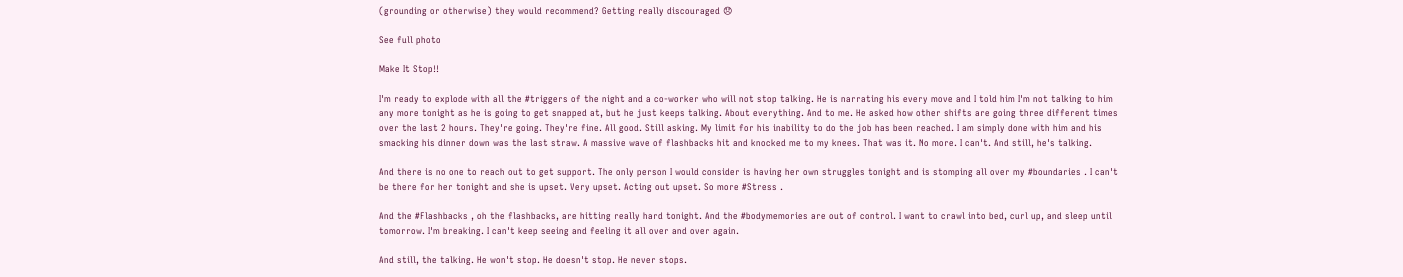(grounding or otherwise) they would recommend? Getting really discouraged 😞

See full photo

Make It Stop!!

I'm ready to explode with all the #triggers of the night and a co-worker who will not stop talking. He is narrating his every move and I told him I'm not talking to him any more tonight as he is going to get snapped at, but he just keeps talking. About everything. And to me. He asked how other shifts are going three different times over the last 2 hours. They're going. They're fine. All good. Still asking. My limit for his inability to do the job has been reached. I am simply done with him and his smacking his dinner down was the last straw. A massive wave of flashbacks hit and knocked me to my knees. That was it. No more. I can't. And still, he's talking.

And there is no one to reach out to get support. The only person I would consider is having her own struggles tonight and is stomping all over my #boundaries . I can't be there for her tonight and she is upset. Very upset. Acting out upset. So more #Stress .

And the #Flashbacks , oh the flashbacks, are hitting really hard tonight. And the #bodymemories are out of control. I want to crawl into bed, curl up, and sleep until tomorrow. I'm breaking. I can't keep seeing and feeling it all over and over again.

And still, the talking. He won't stop. He doesn't stop. He never stops.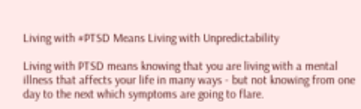Living with #PTSD Means Living with Unpredictability

Living with PTSD means knowing that you are living with a mental illness that affects your life in many ways - but not knowing from one day to the next which symptoms are going to flare.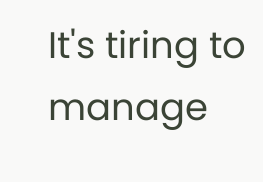It's tiring to manage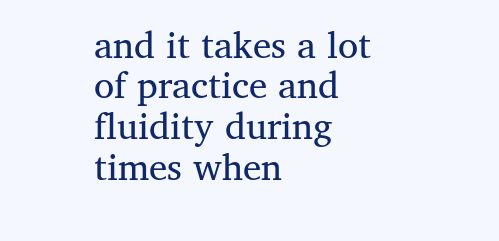and it takes a lot of practice and fluidity during times when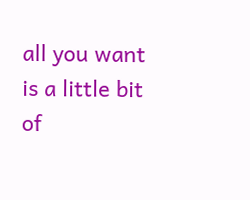all you want is a little bit of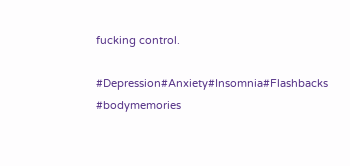fucking control.

#Depression#Anxiety#Insomnia#Flashbacks #bodymemories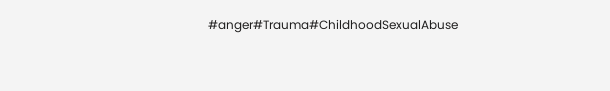#anger#Trauma#ChildhoodSexualAbuse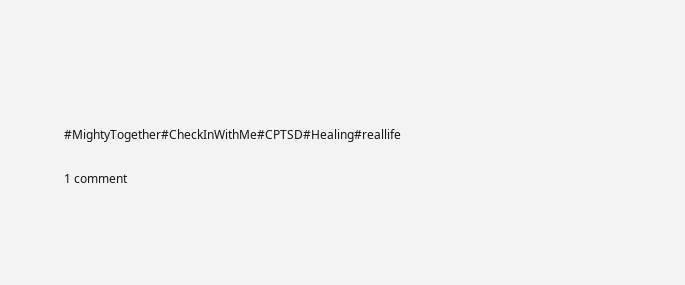#MightyTogether#CheckInWithMe#CPTSD#Healing#reallife

1 comment